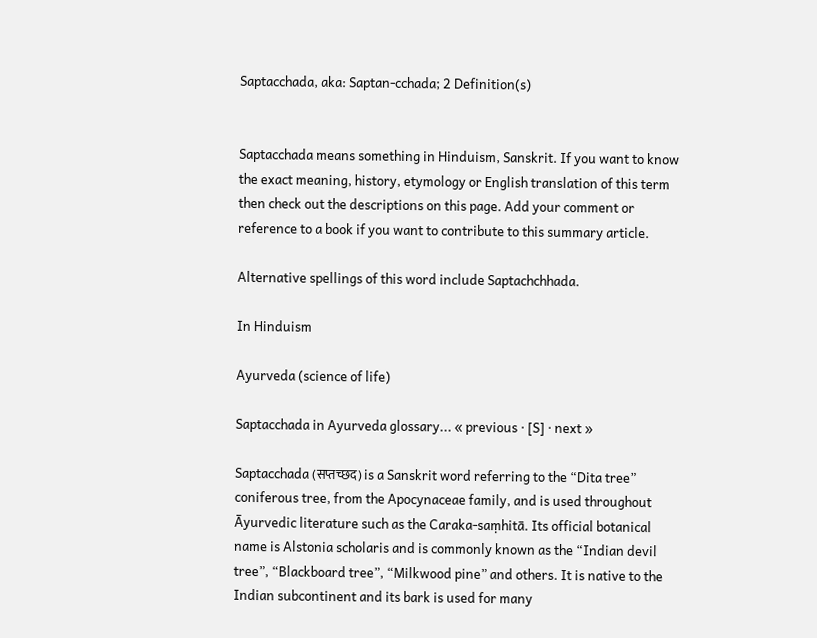Saptacchada, aka: Saptan-cchada; 2 Definition(s)


Saptacchada means something in Hinduism, Sanskrit. If you want to know the exact meaning, history, etymology or English translation of this term then check out the descriptions on this page. Add your comment or reference to a book if you want to contribute to this summary article.

Alternative spellings of this word include Saptachchhada.

In Hinduism

Ayurveda (science of life)

Saptacchada in Ayurveda glossary... « previous · [S] · next »

Saptacchada (सप्तच्छद) is a Sanskrit word referring to the “Dita tree” coniferous tree, from the Apocynaceae family, and is used throughout Āyurvedic literature such as the Caraka-saṃhitā. Its official botanical name is Alstonia scholaris and is commonly known as the “Indian devil tree”, “Blackboard tree”, “Milkwood pine” and others. It is native to the Indian subcontinent and its bark is used for many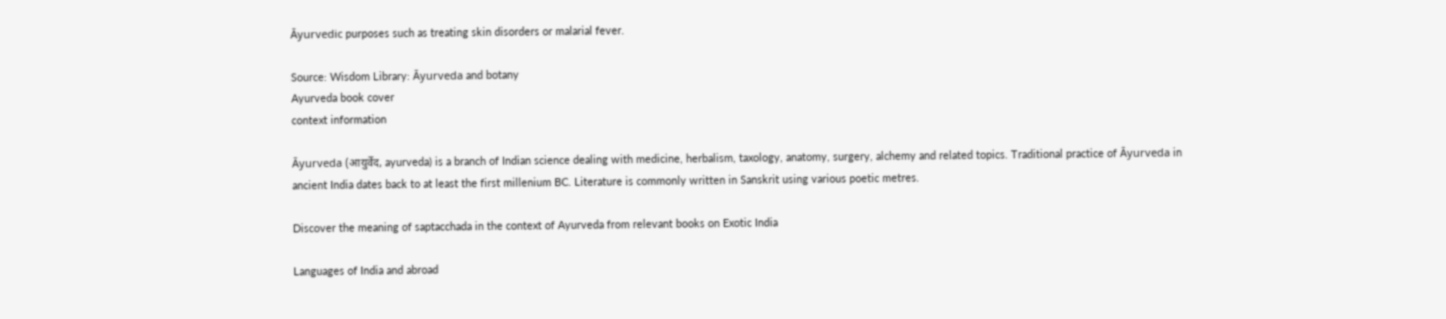Āyurvedic purposes such as treating skin disorders or malarial fever.

Source: Wisdom Library: Āyurveda and botany
Ayurveda book cover
context information

Āyurveda (आयुर्वेद, ayurveda) is a branch of Indian science dealing with medicine, herbalism, taxology, anatomy, surgery, alchemy and related topics. Traditional practice of Āyurveda in ancient India dates back to at least the first millenium BC. Literature is commonly written in Sanskrit using various poetic metres.

Discover the meaning of saptacchada in the context of Ayurveda from relevant books on Exotic India

Languages of India and abroad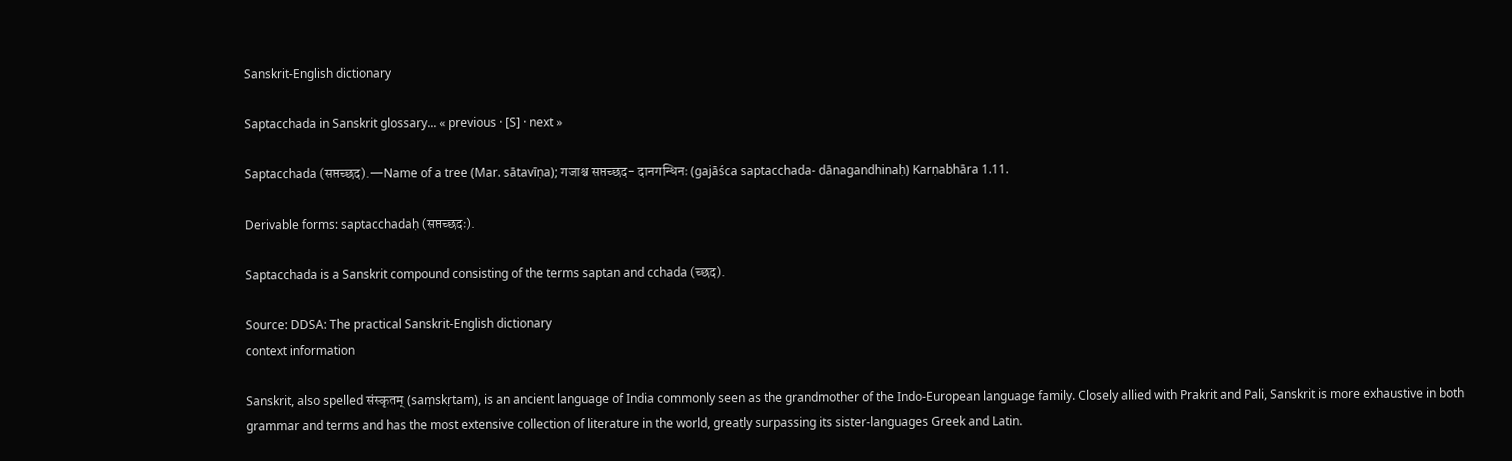Sanskrit-English dictionary

Saptacchada in Sanskrit glossary... « previous · [S] · next »

Saptacchada (सप्तच्छद).—Name of a tree (Mar. sātavīṇa); गजाश्च सप्तच्छद- दानगन्धिनः (gajāśca saptacchada- dānagandhinaḥ) Karṇabhāra 1.11.

Derivable forms: saptacchadaḥ (सप्तच्छदः).

Saptacchada is a Sanskrit compound consisting of the terms saptan and cchada (च्छद).

Source: DDSA: The practical Sanskrit-English dictionary
context information

Sanskrit, also spelled संस्कृतम् (saṃskṛtam), is an ancient language of India commonly seen as the grandmother of the Indo-European language family. Closely allied with Prakrit and Pali, Sanskrit is more exhaustive in both grammar and terms and has the most extensive collection of literature in the world, greatly surpassing its sister-languages Greek and Latin.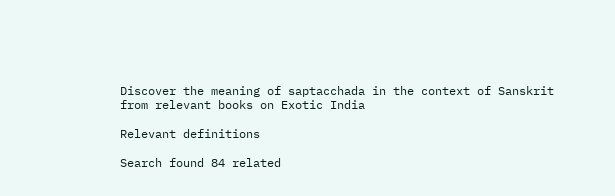Discover the meaning of saptacchada in the context of Sanskrit from relevant books on Exotic India

Relevant definitions

Search found 84 related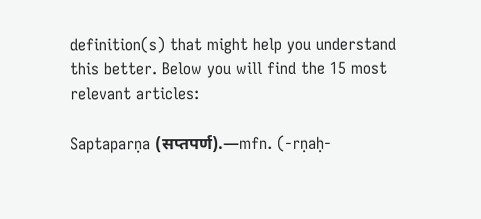definition(s) that might help you understand this better. Below you will find the 15 most relevant articles:

Saptaparṇa (सप्तपर्ण).—mfn. (-rṇaḥ-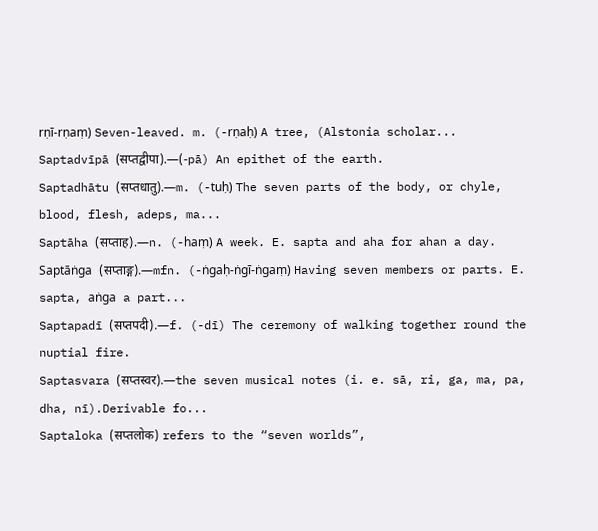rṇī-rṇaṃ) Seven-leaved. m. (-rṇaḥ) A tree, (Alstonia scholar...
Saptadvīpā (सप्तद्वीपा).—(-pā) An epithet of the earth.
Saptadhātu (सप्तधातु).—m. (-tuḥ) The seven parts of the body, or chyle, blood, flesh, adeps, ma...
Saptāha (सप्ताह).—n. (-haṃ) A week. E. sapta and aha for ahan a day.
Saptāṅga (सप्ताङ्ग).—mfn. (-ṅgaḥ-ṅgī-ṅgaṃ) Having seven members or parts. E. sapta, aṅga a part...
Saptapadī (सप्तपदी).—f. (-dī) The ceremony of walking together round the nuptial fire.
Saptasvara (सप्तस्वर).—the seven musical notes (i. e. sā, ri, ga, ma, pa, dha, nī).Derivable fo...
Saptaloka (सप्तलोक) refers to the “seven worlds”,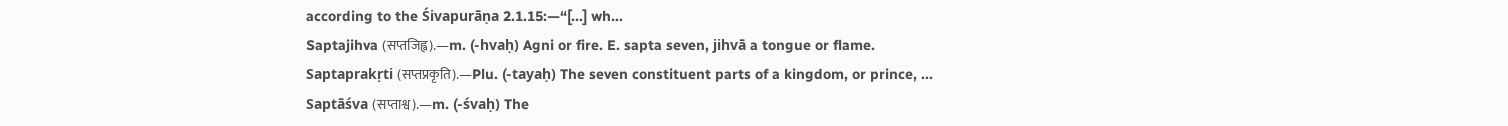according to the Śivapurāṇa 2.1.15:—“[...] wh...
Saptajihva (सप्तजिह्व).—m. (-hvaḥ) Agni or fire. E. sapta seven, jihvā a tongue or flame.
Saptaprakṛti (सप्तप्रकृति).—Plu. (-tayaḥ) The seven constituent parts of a kingdom, or prince, ...
Saptāśva (सप्ताश्व).—m. (-śvaḥ) The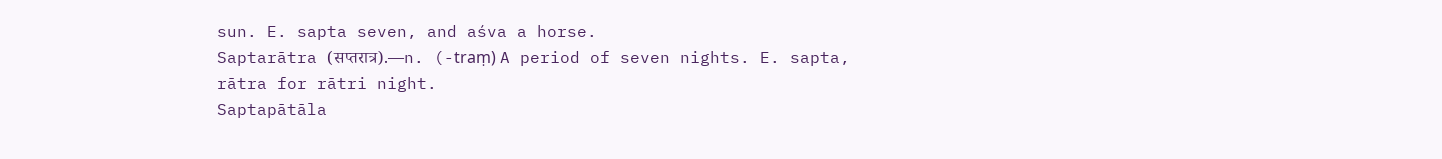sun. E. sapta seven, and aśva a horse.
Saptarātra (सप्तरात्र).—n. (-traṃ) A period of seven nights. E. sapta, rātra for rātri night.
Saptapātāla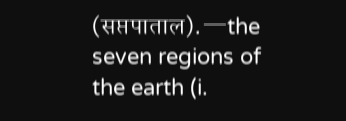(सप्तपाताल).—the seven regions of the earth (i.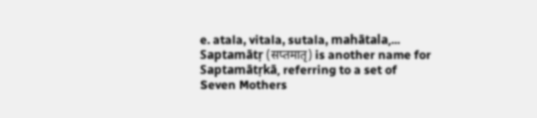e. atala, vitala, sutala, mahātala,...
Saptamātṛ (सप्तमातृ) is another name for Saptamātṛkā, referring to a set of Seven Mothers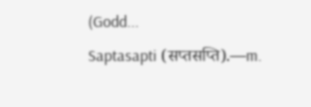(Godd...
Saptasapti (सप्तसप्ति).—m.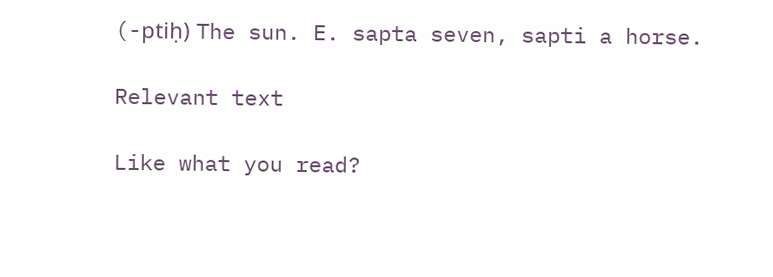(-ptiḥ) The sun. E. sapta seven, sapti a horse.

Relevant text

Like what you read?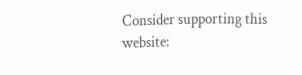Consider supporting this website: